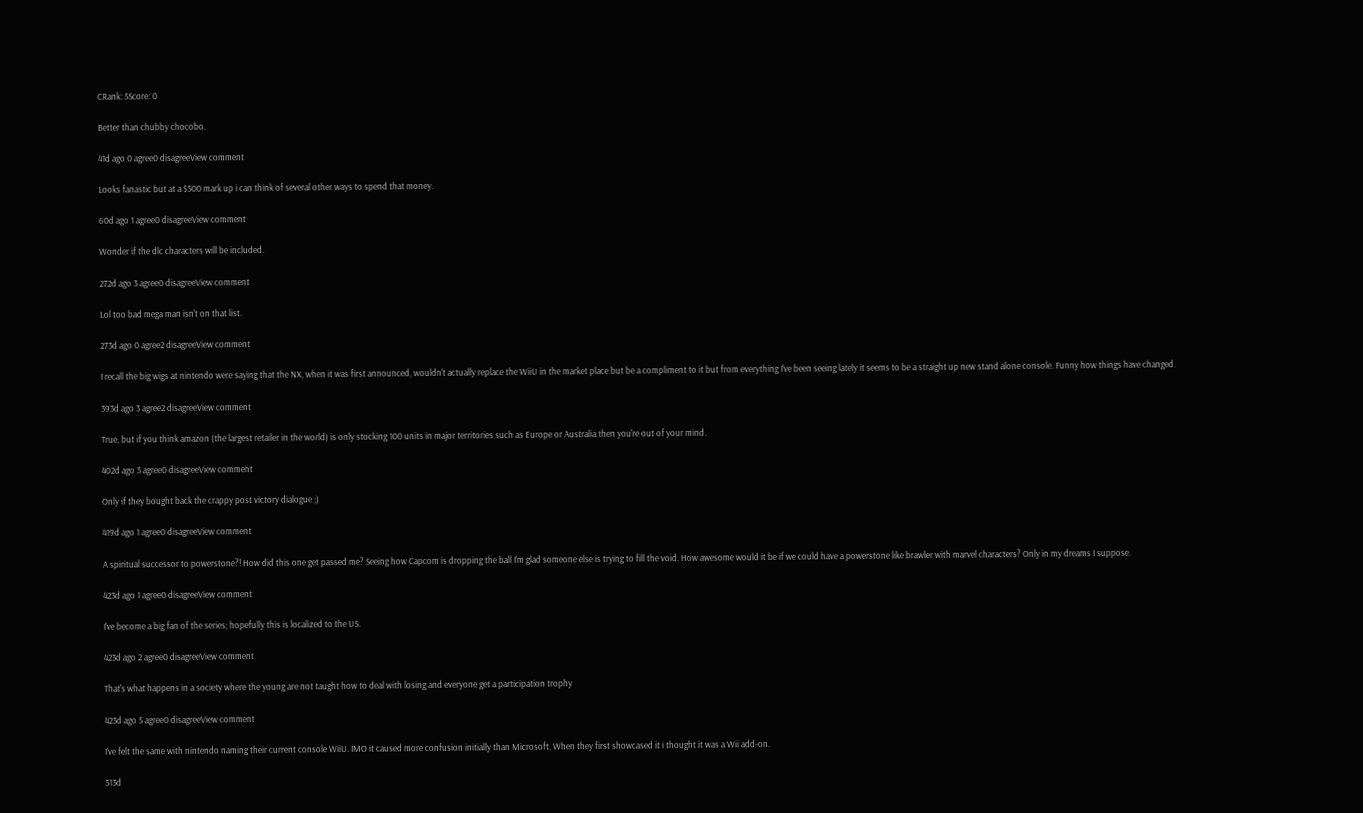CRank: 5Score: 0

Better than chubby chocobo.

41d ago 0 agree0 disagreeView comment

Looks fanastic but at a $500 mark up i can think of several other ways to spend that money.

60d ago 1 agree0 disagreeView comment

Wonder if the dlc characters will be included.

272d ago 3 agree0 disagreeView comment

Lol too bad mega man isn't on that list.

273d ago 0 agree2 disagreeView comment

I recall the big wigs at nintendo were saying that the NX, when it was first announced, wouldn't actually replace the WiiU in the market place but be a compliment to it but from everything I've been seeing lately it seems to be a straight up new stand alone console. Funny how things have changed.

393d ago 3 agree2 disagreeView comment

True, but if you think amazon (the largest retailer in the world) is only stocking 100 units in major territories such as Europe or Australia then you're out of your mind.

402d ago 3 agree0 disagreeView comment

Only if they bought back the crappy post victory dialogue ;)

419d ago 1 agree0 disagreeView comment

A spiritual successor to powerstone?! How did this one get passed me? Seeing how Capcom is dropping the ball I'm glad someone else is trying to fill the void. How awesome would it be if we could have a powerstone like brawler with marvel characters? Only in my dreams I suppose.

423d ago 1 agree0 disagreeView comment

I've become a big fan of the series; hopefully this is localized to the US.

423d ago 2 agree0 disagreeView comment

That's what happens in a society where the young are not taught how to deal with losing and everyone get a participation trophy

423d ago 5 agree0 disagreeView comment

I've felt the same with nintendo naming their current console WiiU. IMO it caused more confusion initially than Microsoft. When they first showcased it i thought it was a Wii add-on.

513d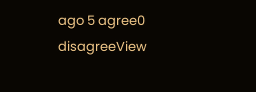ago 5 agree0 disagreeView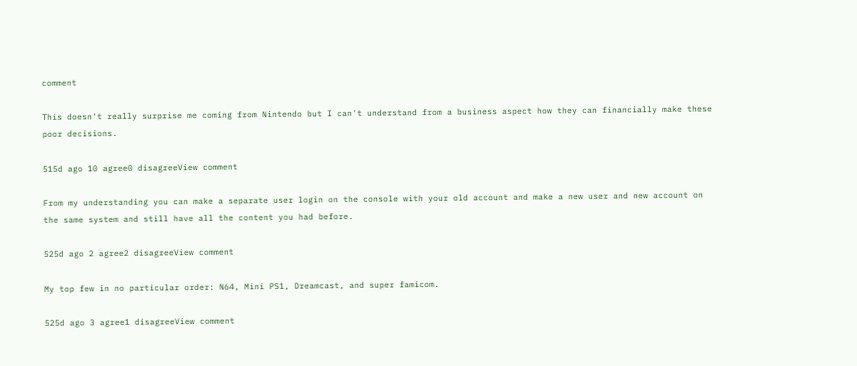comment

This doesn't really surprise me coming from Nintendo but I can't understand from a business aspect how they can financially make these poor decisions.

515d ago 10 agree0 disagreeView comment

From my understanding you can make a separate user login on the console with your old account and make a new user and new account on the same system and still have all the content you had before.

525d ago 2 agree2 disagreeView comment

My top few in no particular order: N64, Mini PS1, Dreamcast, and super famicom.

525d ago 3 agree1 disagreeView comment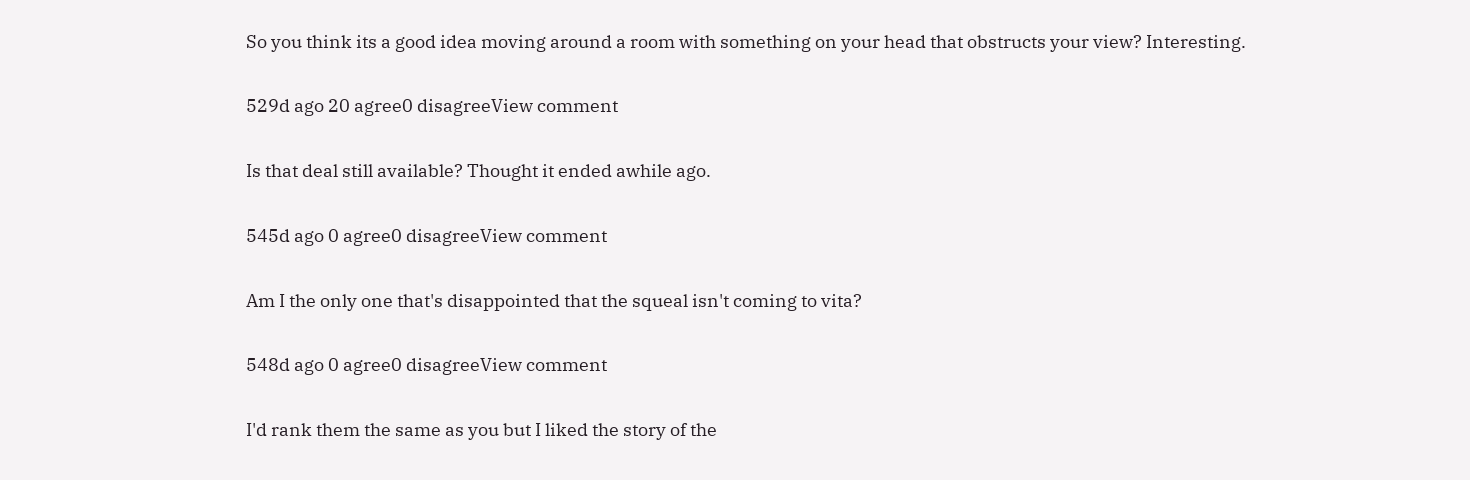So you think its a good idea moving around a room with something on your head that obstructs your view? Interesting.

529d ago 20 agree0 disagreeView comment

Is that deal still available? Thought it ended awhile ago.

545d ago 0 agree0 disagreeView comment

Am I the only one that's disappointed that the squeal isn't coming to vita?

548d ago 0 agree0 disagreeView comment

I'd rank them the same as you but I liked the story of the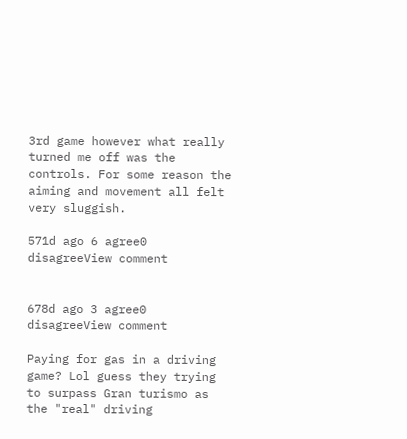3rd game however what really turned me off was the controls. For some reason the aiming and movement all felt very sluggish.

571d ago 6 agree0 disagreeView comment


678d ago 3 agree0 disagreeView comment

Paying for gas in a driving game? Lol guess they trying to surpass Gran turismo as the "real" driving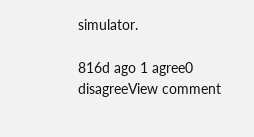simulator.

816d ago 1 agree0 disagreeView comment